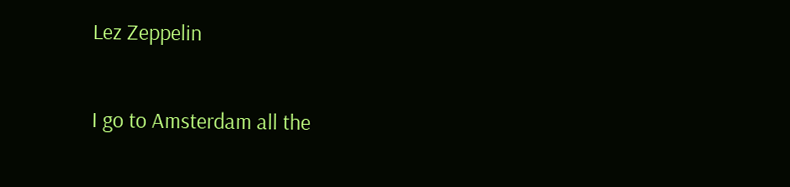Lez Zeppelin

I go to Amsterdam all the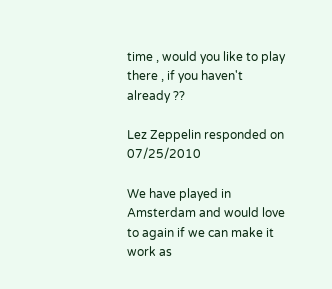time , would you like to play there , if you haven't already ??

Lez Zeppelin responded on 07/25/2010

We have played in Amsterdam and would love to again if we can make it work as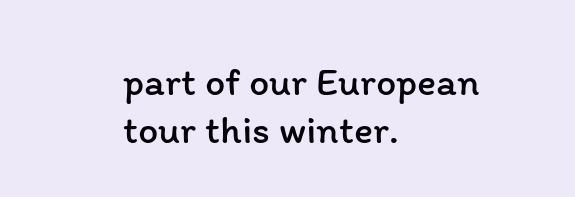part of our European tour this winter.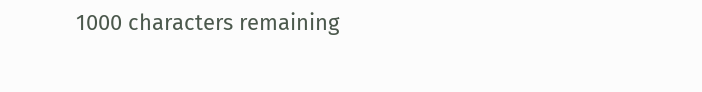1000 characters remaining